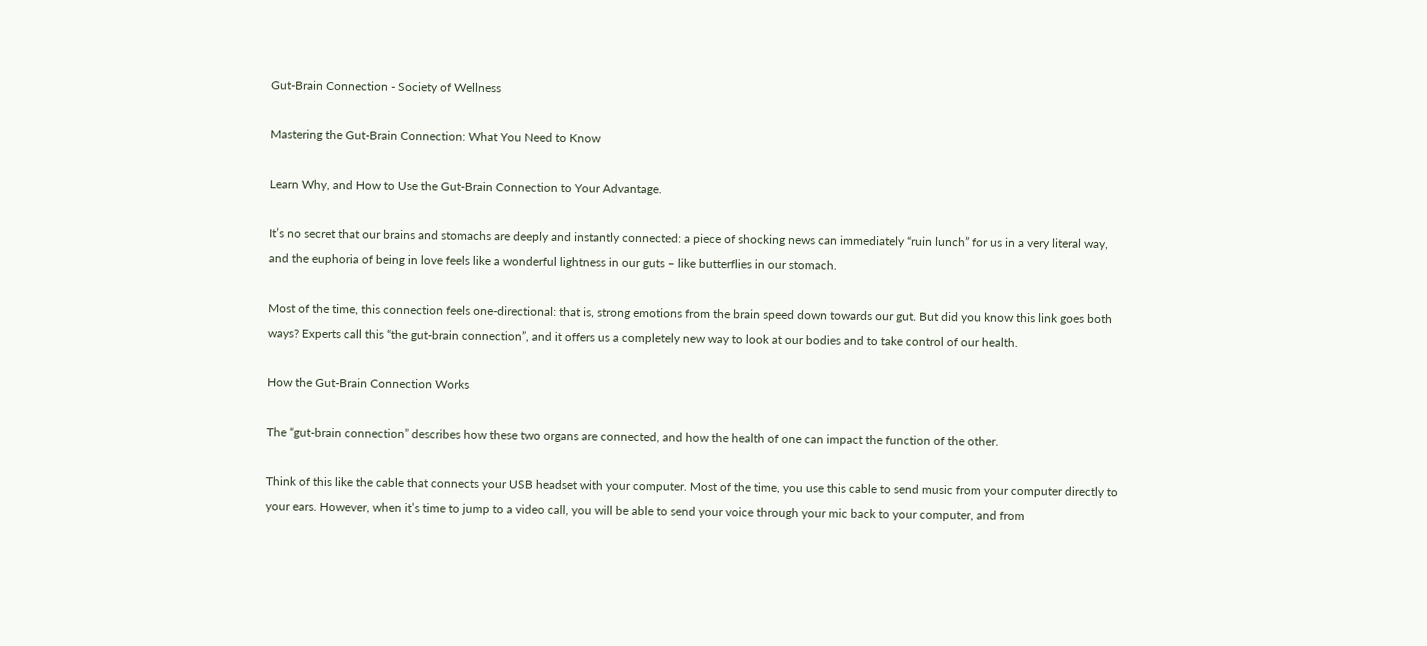Gut-Brain Connection - Society of Wellness

Mastering the Gut-Brain Connection: What You Need to Know

Learn Why, and How to Use the Gut-Brain Connection to Your Advantage.

It’s no secret that our brains and stomachs are deeply and instantly connected: a piece of shocking news can immediately “ruin lunch” for us in a very literal way, and the euphoria of being in love feels like a wonderful lightness in our guts – like butterflies in our stomach.

Most of the time, this connection feels one-directional: that is, strong emotions from the brain speed down towards our gut. But did you know this link goes both ways? Experts call this “the gut-brain connection”, and it offers us a completely new way to look at our bodies and to take control of our health.

How the Gut-Brain Connection Works

The “gut-brain connection” describes how these two organs are connected, and how the health of one can impact the function of the other.

Think of this like the cable that connects your USB headset with your computer. Most of the time, you use this cable to send music from your computer directly to your ears. However, when it’s time to jump to a video call, you will be able to send your voice through your mic back to your computer, and from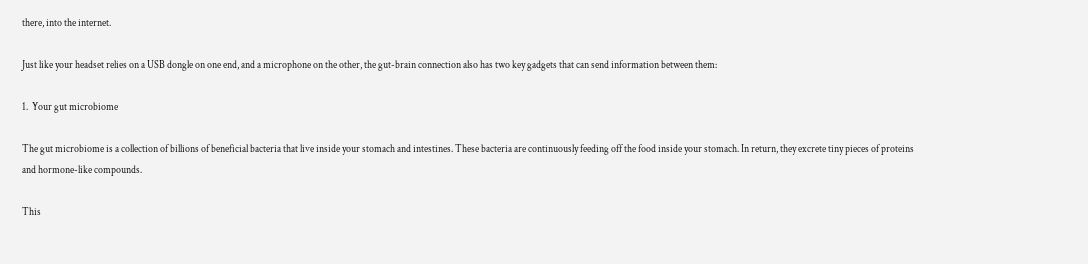there, into the internet.

Just like your headset relies on a USB dongle on one end, and a microphone on the other, the gut-brain connection also has two key gadgets that can send information between them:

1.  Your gut microbiome

The gut microbiome is a collection of billions of beneficial bacteria that live inside your stomach and intestines. These bacteria are continuously feeding off the food inside your stomach. In return, they excrete tiny pieces of proteins and hormone-like compounds.

This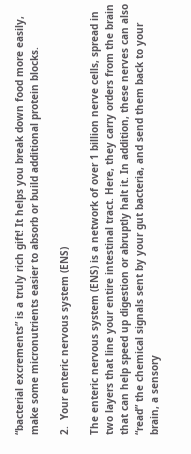“bacterial excrements” is a truly rich gift! It helps you break down food more easily, make some micronutrients easier to absorb or build additional protein blocks.

2.  Your enteric nervous system (ENS)

The enteric nervous system (ENS) is a network of over 1 billion nerve cells, spread in two layers that line your entire intestinal tract. Here, they carry orders from the brain that can help speed up digestion or abruptly halt it. In addition, these nerves can also “read” the chemical signals sent by your gut bacteria, and send them back to your brain, a sensory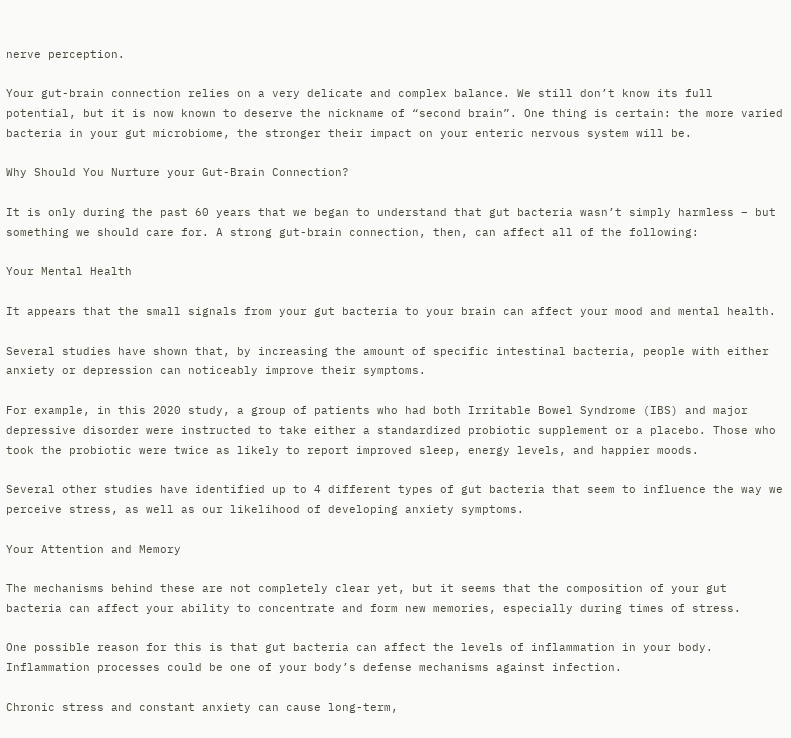nerve perception.

Your gut-brain connection relies on a very delicate and complex balance. We still don’t know its full potential, but it is now known to deserve the nickname of “second brain”. One thing is certain: the more varied bacteria in your gut microbiome, the stronger their impact on your enteric nervous system will be.

Why Should You Nurture your Gut-Brain Connection?

It is only during the past 60 years that we began to understand that gut bacteria wasn’t simply harmless – but something we should care for. A strong gut-brain connection, then, can affect all of the following:

Your Mental Health

It appears that the small signals from your gut bacteria to your brain can affect your mood and mental health.

Several studies have shown that, by increasing the amount of specific intestinal bacteria, people with either anxiety or depression can noticeably improve their symptoms.

For example, in this 2020 study, a group of patients who had both Irritable Bowel Syndrome (IBS) and major depressive disorder were instructed to take either a standardized probiotic supplement or a placebo. Those who took the probiotic were twice as likely to report improved sleep, energy levels, and happier moods.

Several other studies have identified up to 4 different types of gut bacteria that seem to influence the way we perceive stress, as well as our likelihood of developing anxiety symptoms.

Your Attention and Memory

The mechanisms behind these are not completely clear yet, but it seems that the composition of your gut bacteria can affect your ability to concentrate and form new memories, especially during times of stress.

One possible reason for this is that gut bacteria can affect the levels of inflammation in your body. Inflammation processes could be one of your body’s defense mechanisms against infection.

Chronic stress and constant anxiety can cause long-term,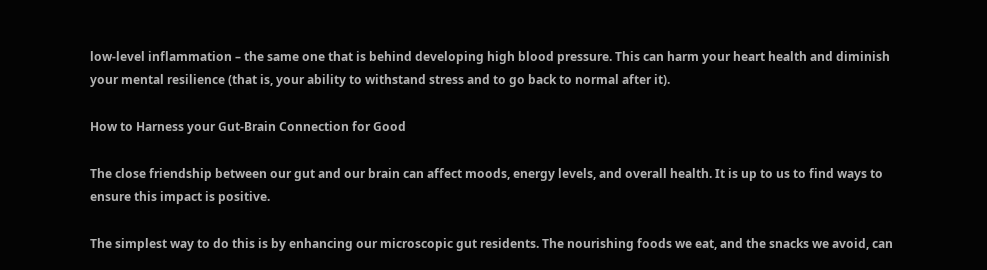low-level inflammation – the same one that is behind developing high blood pressure. This can harm your heart health and diminish your mental resilience (that is, your ability to withstand stress and to go back to normal after it).

How to Harness your Gut-Brain Connection for Good

The close friendship between our gut and our brain can affect moods, energy levels, and overall health. It is up to us to find ways to ensure this impact is positive.

The simplest way to do this is by enhancing our microscopic gut residents. The nourishing foods we eat, and the snacks we avoid, can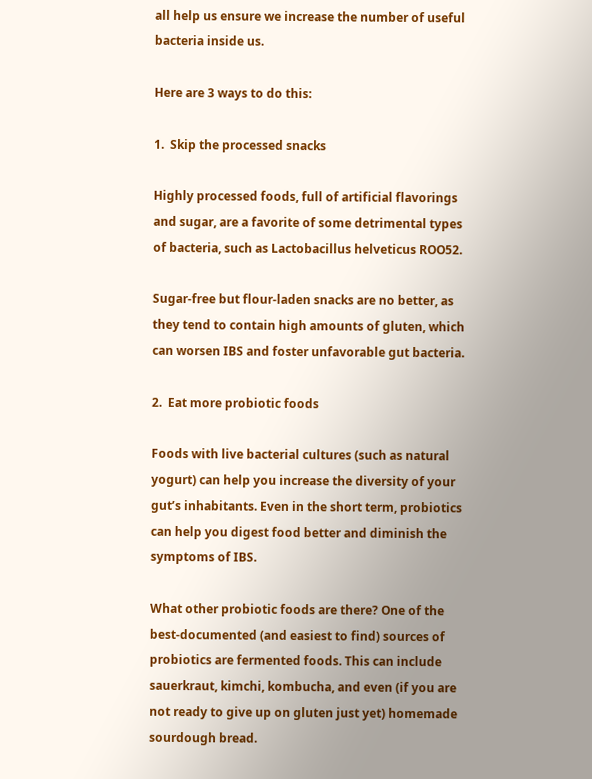all help us ensure we increase the number of useful bacteria inside us.

Here are 3 ways to do this:

1.  Skip the processed snacks

Highly processed foods, full of artificial flavorings and sugar, are a favorite of some detrimental types of bacteria, such as Lactobacillus helveticus ROO52.

Sugar-free but flour-laden snacks are no better, as they tend to contain high amounts of gluten, which can worsen IBS and foster unfavorable gut bacteria.

2.  Eat more probiotic foods

Foods with live bacterial cultures (such as natural yogurt) can help you increase the diversity of your gut’s inhabitants. Even in the short term, probiotics can help you digest food better and diminish the symptoms of IBS.

What other probiotic foods are there? One of the best-documented (and easiest to find) sources of probiotics are fermented foods. This can include sauerkraut, kimchi, kombucha, and even (if you are not ready to give up on gluten just yet) homemade sourdough bread.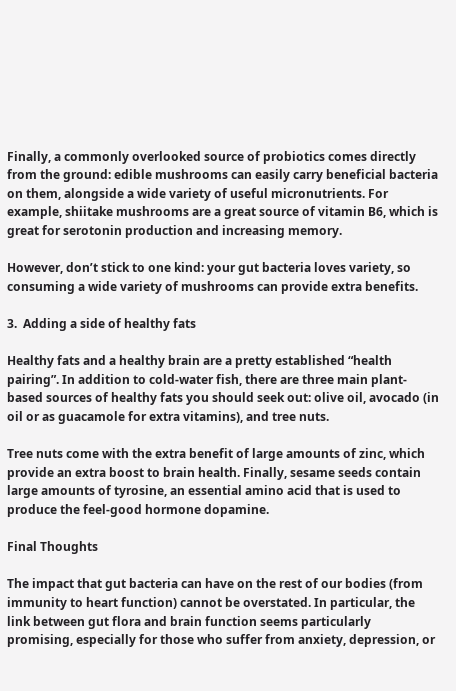Finally, a commonly overlooked source of probiotics comes directly from the ground: edible mushrooms can easily carry beneficial bacteria on them, alongside a wide variety of useful micronutrients. For example, shiitake mushrooms are a great source of vitamin B6, which is great for serotonin production and increasing memory.

However, don’t stick to one kind: your gut bacteria loves variety, so consuming a wide variety of mushrooms can provide extra benefits.

3.  Adding a side of healthy fats

Healthy fats and a healthy brain are a pretty established “health pairing”. In addition to cold-water fish, there are three main plant-based sources of healthy fats you should seek out: olive oil, avocado (in oil or as guacamole for extra vitamins), and tree nuts.

Tree nuts come with the extra benefit of large amounts of zinc, which provide an extra boost to brain health. Finally, sesame seeds contain large amounts of tyrosine, an essential amino acid that is used to produce the feel-good hormone dopamine.

Final Thoughts

The impact that gut bacteria can have on the rest of our bodies (from immunity to heart function) cannot be overstated. In particular, the link between gut flora and brain function seems particularly promising, especially for those who suffer from anxiety, depression, or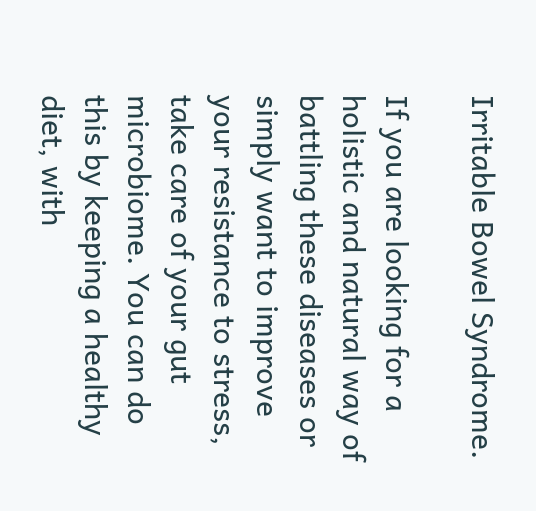Irritable Bowel Syndrome.

If you are looking for a holistic and natural way of battling these diseases or simply want to improve your resistance to stress, take care of your gut microbiome. You can do this by keeping a healthy diet, with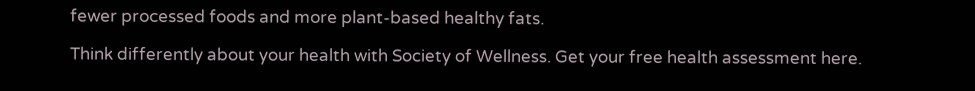fewer processed foods and more plant-based healthy fats.

Think differently about your health with Society of Wellness. Get your free health assessment here.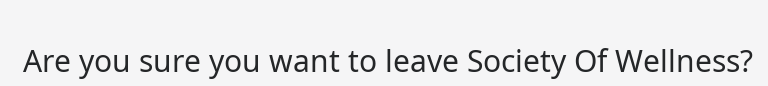Are you sure you want to leave Society Of Wellness?